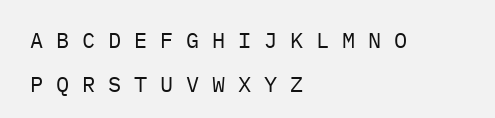A B C D E F G H I J K L M N O P Q R S T U V W X Y Z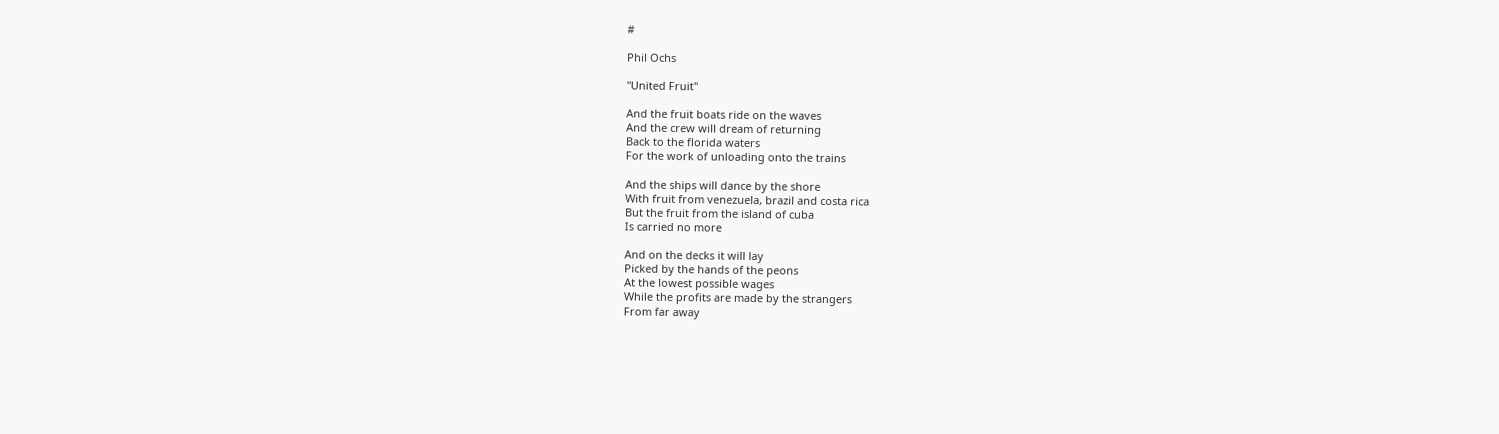#

Phil Ochs

"United Fruit"

And the fruit boats ride on the waves
And the crew will dream of returning
Back to the florida waters
For the work of unloading onto the trains

And the ships will dance by the shore
With fruit from venezuela, brazil and costa rica
But the fruit from the island of cuba
Is carried no more

And on the decks it will lay
Picked by the hands of the peons
At the lowest possible wages
While the profits are made by the strangers
From far away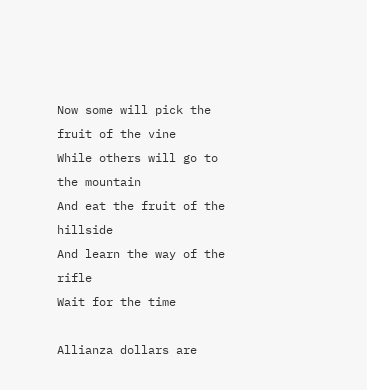Now some will pick the fruit of the vine
While others will go to the mountain
And eat the fruit of the hillside
And learn the way of the rifle
Wait for the time

Allianza dollars are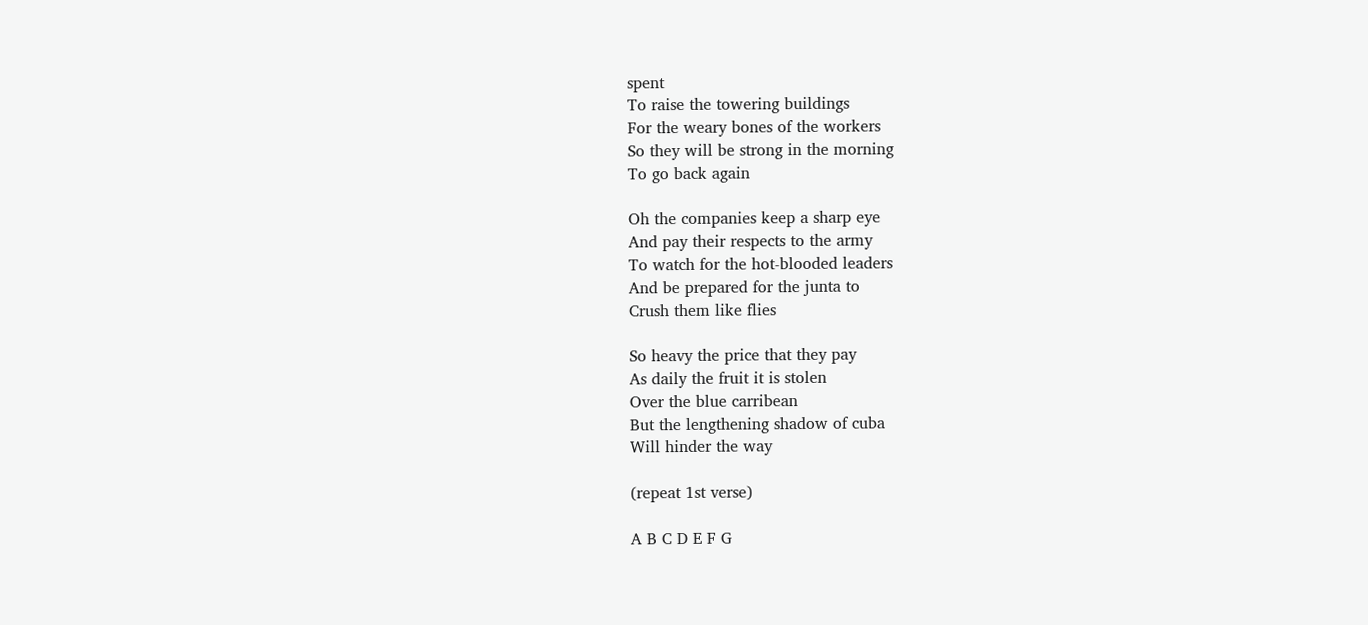spent
To raise the towering buildings
For the weary bones of the workers
So they will be strong in the morning
To go back again

Oh the companies keep a sharp eye
And pay their respects to the army
To watch for the hot-blooded leaders
And be prepared for the junta to
Crush them like flies

So heavy the price that they pay
As daily the fruit it is stolen
Over the blue carribean
But the lengthening shadow of cuba
Will hinder the way

(repeat 1st verse)

A B C D E F G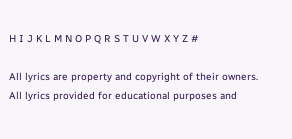H I J K L M N O P Q R S T U V W X Y Z #

All lyrics are property and copyright of their owners. All lyrics provided for educational purposes and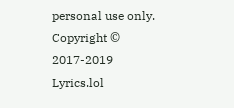personal use only.
Copyright © 2017-2019 Lyrics.lol